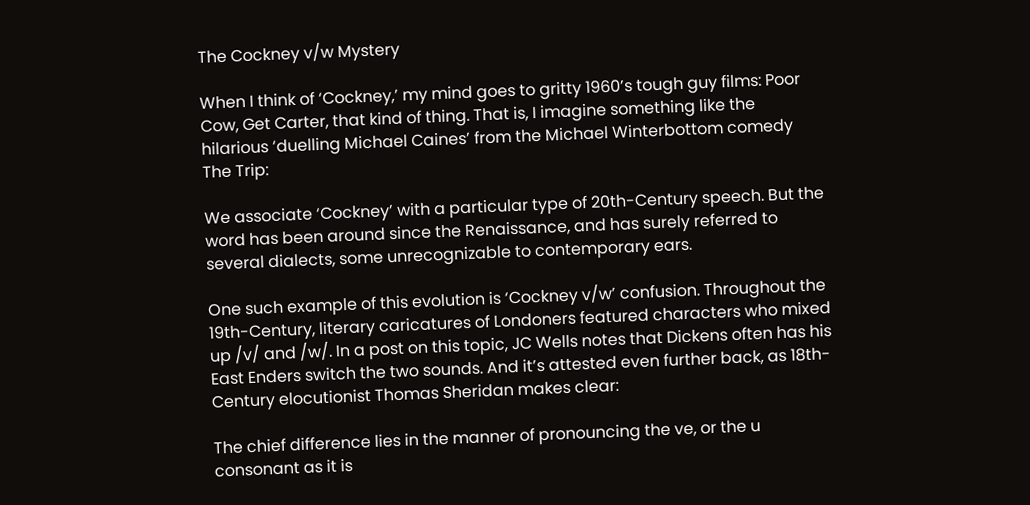The Cockney v/w Mystery

When I think of ‘Cockney,’ my mind goes to gritty 1960’s tough guy films: Poor Cow, Get Carter, that kind of thing. That is, I imagine something like the hilarious ‘duelling Michael Caines’ from the Michael Winterbottom comedy The Trip:

We associate ‘Cockney’ with a particular type of 20th-Century speech. But the word has been around since the Renaissance, and has surely referred to several dialects, some unrecognizable to contemporary ears.

One such example of this evolution is ‘Cockney v/w’ confusion. Throughout the 19th-Century, literary caricatures of Londoners featured characters who mixed up /v/ and /w/. In a post on this topic, JC Wells notes that Dickens often has his East Enders switch the two sounds. And it’s attested even further back, as 18th-Century elocutionist Thomas Sheridan makes clear:

The chief difference lies in the manner of pronouncing the ve, or the u consonant as it is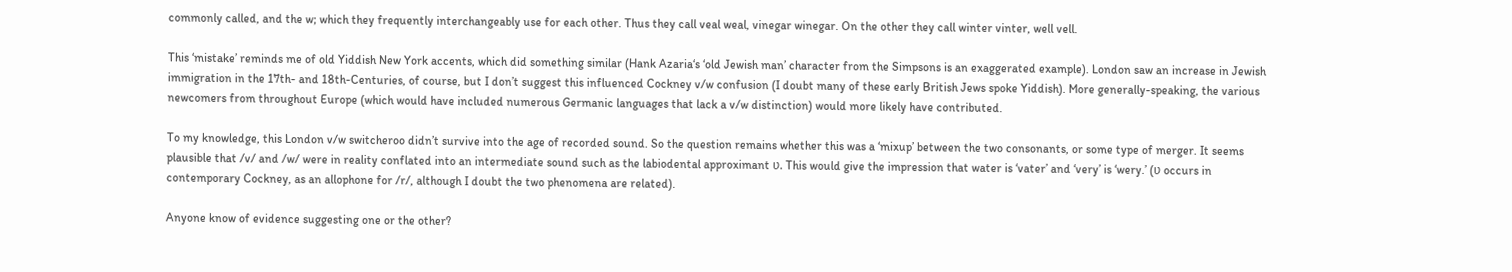commonly called, and the w; which they frequently interchangeably use for each other. Thus they call veal weal, vinegar winegar. On the other they call winter vinter, well vell.

This ‘mistake’ reminds me of old Yiddish New York accents, which did something similar (Hank Azaria‘s ‘old Jewish man’ character from the Simpsons is an exaggerated example). London saw an increase in Jewish immigration in the 17th- and 18th-Centuries, of course, but I don’t suggest this influenced Cockney v/w confusion (I doubt many of these early British Jews spoke Yiddish). More generally-speaking, the various newcomers from throughout Europe (which would have included numerous Germanic languages that lack a v/w distinction) would more likely have contributed.

To my knowledge, this London v/w switcheroo didn’t survive into the age of recorded sound. So the question remains whether this was a ‘mixup’ between the two consonants, or some type of merger. It seems plausible that /v/ and /w/ were in reality conflated into an intermediate sound such as the labiodental approximant ʋ. This would give the impression that water is ‘vater’ and ‘very’ is ‘wery.’ (ʋ occurs in contemporary Cockney, as an allophone for /r/, although I doubt the two phenomena are related).

Anyone know of evidence suggesting one or the other?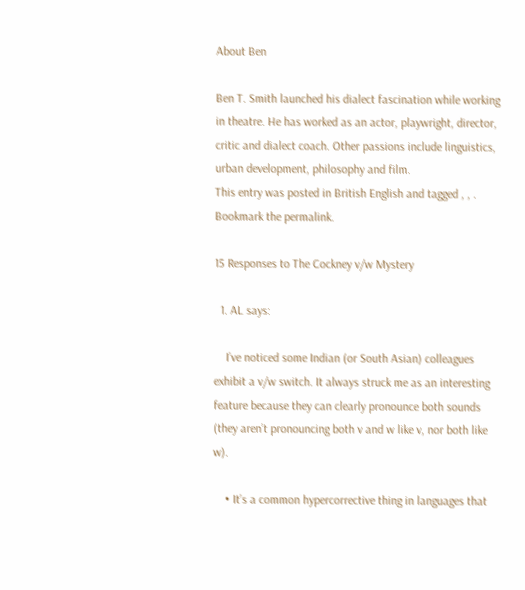About Ben

Ben T. Smith launched his dialect fascination while working in theatre. He has worked as an actor, playwright, director, critic and dialect coach. Other passions include linguistics, urban development, philosophy and film.
This entry was posted in British English and tagged , , . Bookmark the permalink.

15 Responses to The Cockney v/w Mystery

  1. AL says:

    I’ve noticed some Indian (or South Asian) colleagues exhibit a v/w switch. It always struck me as an interesting feature because they can clearly pronounce both sounds (they aren’t pronouncing both v and w like v, nor both like w).

    • It’s a common hypercorrective thing in languages that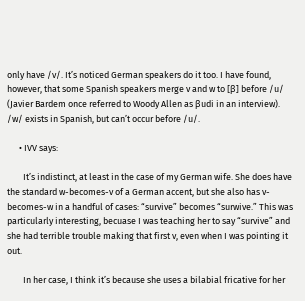only have /v/. It’s noticed German speakers do it too. I have found, however, that some Spanish speakers merge v and w to [β] before /u/ (Javier Bardem once referred to Woody Allen as βudi in an interview). /w/ exists in Spanish, but can’t occur before /u/.

      • IVV says:

        It’s indistinct, at least in the case of my German wife. She does have the standard w-becomes-v of a German accent, but she also has v-becomes-w in a handful of cases: “survive” becomes “surwive.” This was particularly interesting, becuase I was teaching her to say “survive” and she had terrible trouble making that first v, even when I was pointing it out.

        In her case, I think it’s because she uses a bilabial fricative for her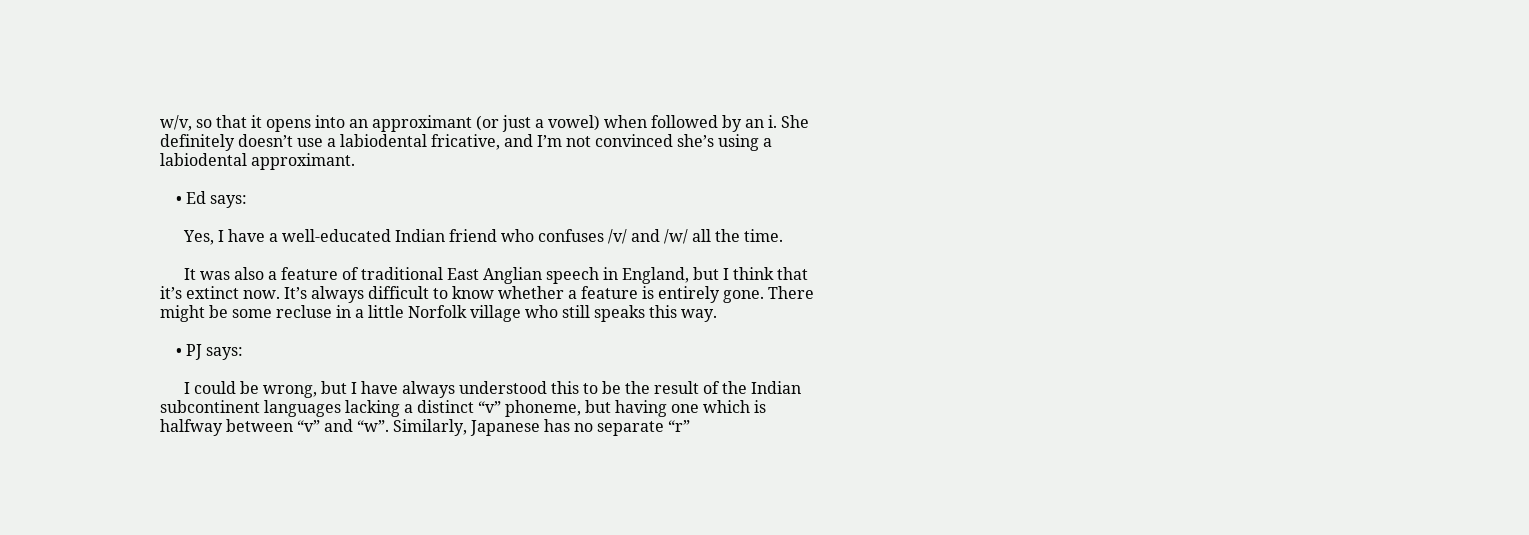w/v, so that it opens into an approximant (or just a vowel) when followed by an i. She definitely doesn’t use a labiodental fricative, and I’m not convinced she’s using a labiodental approximant.

    • Ed says:

      Yes, I have a well-educated Indian friend who confuses /v/ and /w/ all the time.

      It was also a feature of traditional East Anglian speech in England, but I think that it’s extinct now. It’s always difficult to know whether a feature is entirely gone. There might be some recluse in a little Norfolk village who still speaks this way.

    • PJ says:

      I could be wrong, but I have always understood this to be the result of the Indian subcontinent languages lacking a distinct “v” phoneme, but having one which is halfway between “v” and “w”. Similarly, Japanese has no separate “r”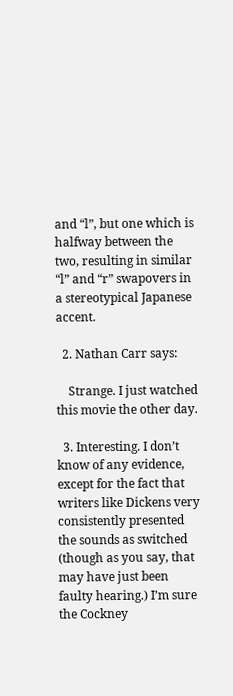and “l”, but one which is halfway between the two, resulting in similar “l” and “r” swapovers in a stereotypical Japanese accent.

  2. Nathan Carr says:

    Strange. I just watched this movie the other day.

  3. Interesting. I don’t know of any evidence, except for the fact that writers like Dickens very consistently presented the sounds as switched (though as you say, that may have just been faulty hearing.) I’m sure the Cockney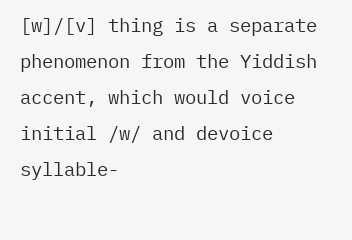[w]/[v] thing is a separate phenomenon from the Yiddish accent, which would voice initial /w/ and devoice syllable-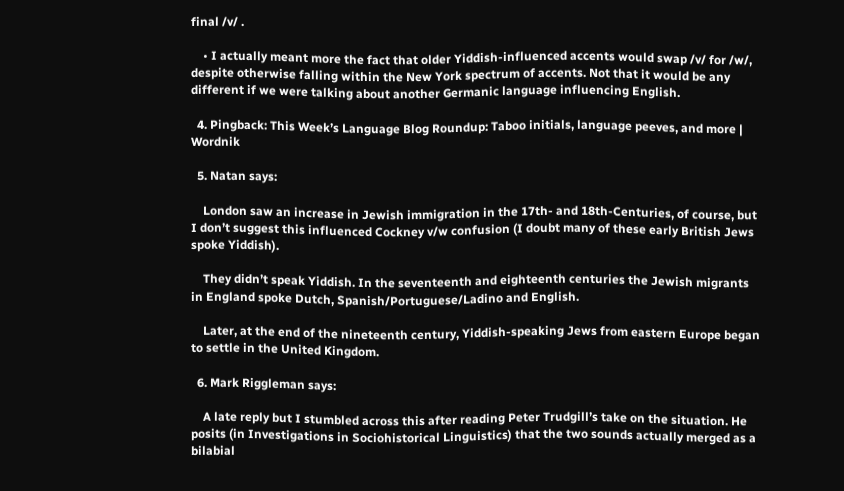final /v/ .

    • I actually meant more the fact that older Yiddish-influenced accents would swap /v/ for /w/, despite otherwise falling within the New York spectrum of accents. Not that it would be any different if we were talking about another Germanic language influencing English.

  4. Pingback: This Week’s Language Blog Roundup: Taboo initials, language peeves, and more | Wordnik

  5. Natan says:

    London saw an increase in Jewish immigration in the 17th- and 18th-Centuries, of course, but I don’t suggest this influenced Cockney v/w confusion (I doubt many of these early British Jews spoke Yiddish).

    They didn’t speak Yiddish. In the seventeenth and eighteenth centuries the Jewish migrants in England spoke Dutch, Spanish/Portuguese/Ladino and English.

    Later, at the end of the nineteenth century, Yiddish-speaking Jews from eastern Europe began to settle in the United Kingdom.

  6. Mark Riggleman says:

    A late reply but I stumbled across this after reading Peter Trudgill’s take on the situation. He posits (in Investigations in Sociohistorical Linguistics) that the two sounds actually merged as a bilabial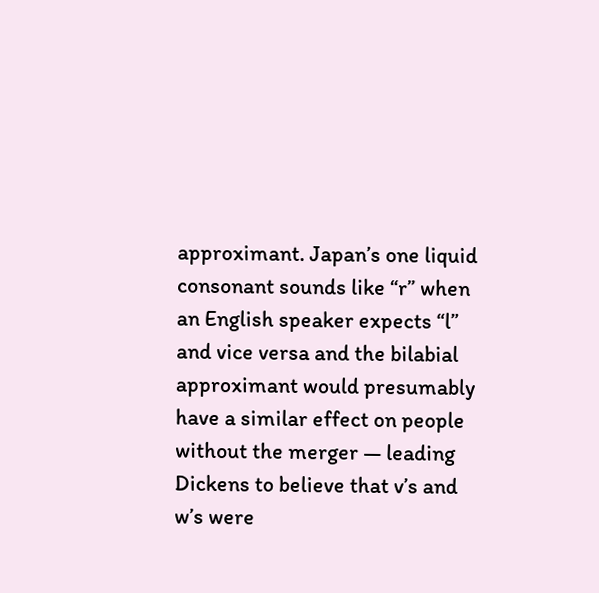approximant. Japan’s one liquid consonant sounds like “r” when an English speaker expects “l” and vice versa and the bilabial approximant would presumably have a similar effect on people without the merger — leading Dickens to believe that v’s and w’s were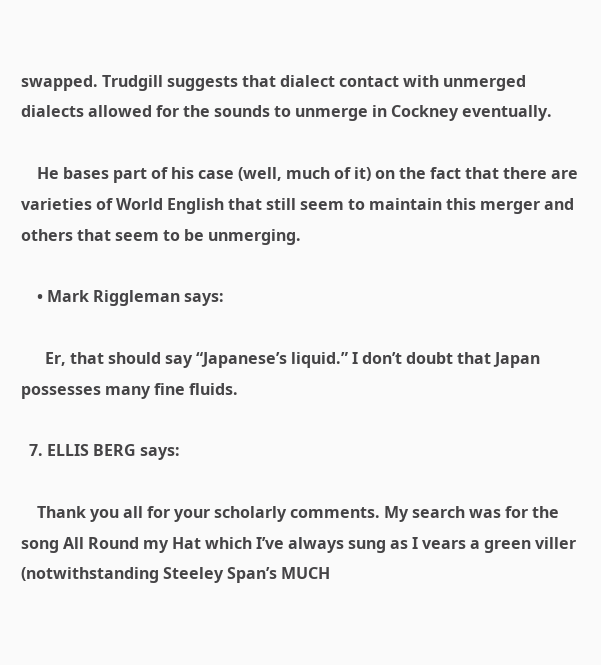swapped. Trudgill suggests that dialect contact with unmerged dialects allowed for the sounds to unmerge in Cockney eventually.

    He bases part of his case (well, much of it) on the fact that there are varieties of World English that still seem to maintain this merger and others that seem to be unmerging.

    • Mark Riggleman says:

      Er, that should say “Japanese’s liquid.” I don’t doubt that Japan possesses many fine fluids.

  7. ELLIS BERG says:

    Thank you all for your scholarly comments. My search was for the song All Round my Hat which I’ve always sung as I vears a green viller (notwithstanding Steeley Span’s MUCH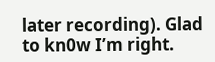later recording). Glad to kn0w I’m right.